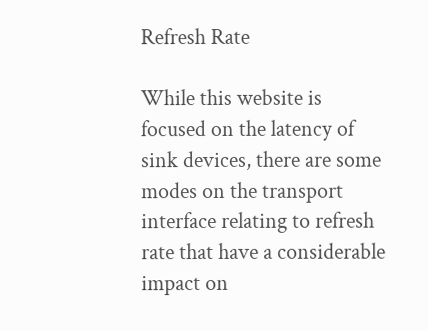Refresh Rate

While this website is focused on the latency of sink devices, there are some modes on the transport interface relating to refresh rate that have a considerable impact on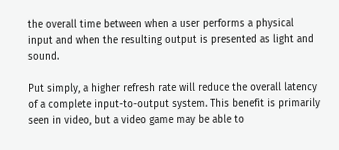the overall time between when a user performs a physical input and when the resulting output is presented as light and sound.

Put simply, a higher refresh rate will reduce the overall latency of a complete input-to-output system. This benefit is primarily seen in video, but a video game may be able to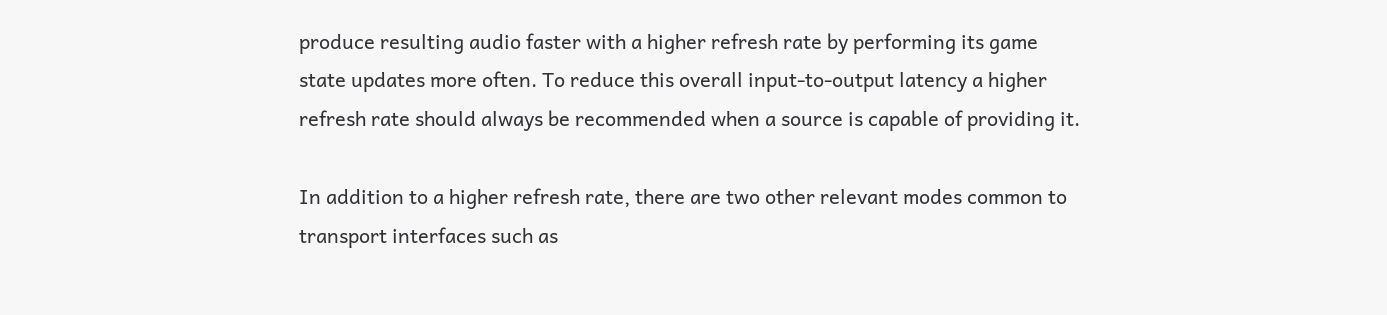produce resulting audio faster with a higher refresh rate by performing its game state updates more often. To reduce this overall input-to-output latency a higher refresh rate should always be recommended when a source is capable of providing it.

In addition to a higher refresh rate, there are two other relevant modes common to transport interfaces such as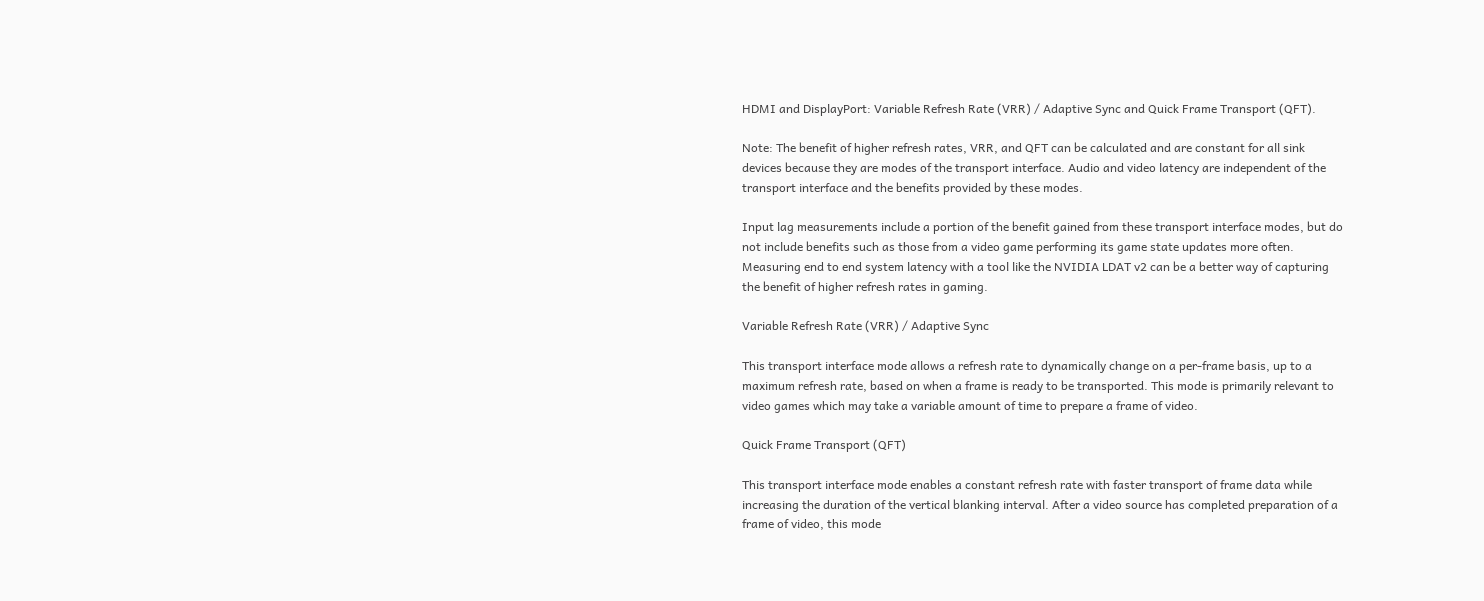HDMI and DisplayPort: Variable Refresh Rate (VRR) / Adaptive Sync and Quick Frame Transport (QFT).

Note: The benefit of higher refresh rates, VRR, and QFT can be calculated and are constant for all sink devices because they are modes of the transport interface. Audio and video latency are independent of the transport interface and the benefits provided by these modes.

Input lag measurements include a portion of the benefit gained from these transport interface modes, but do not include benefits such as those from a video game performing its game state updates more often. Measuring end to end system latency with a tool like the NVIDIA LDAT v2 can be a better way of capturing the benefit of higher refresh rates in gaming.

Variable Refresh Rate (VRR) / Adaptive Sync

This transport interface mode allows a refresh rate to dynamically change on a per-frame basis, up to a maximum refresh rate, based on when a frame is ready to be transported. This mode is primarily relevant to video games which may take a variable amount of time to prepare a frame of video.

Quick Frame Transport (QFT)

This transport interface mode enables a constant refresh rate with faster transport of frame data while increasing the duration of the vertical blanking interval. After a video source has completed preparation of a frame of video, this mode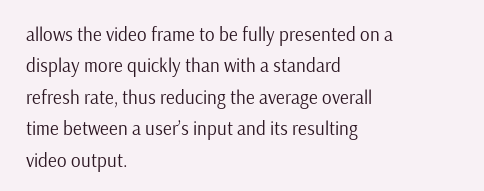allows the video frame to be fully presented on a display more quickly than with a standard refresh rate, thus reducing the average overall time between a user’s input and its resulting video output.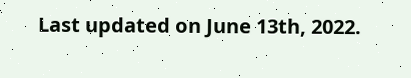Last updated on June 13th, 2022.